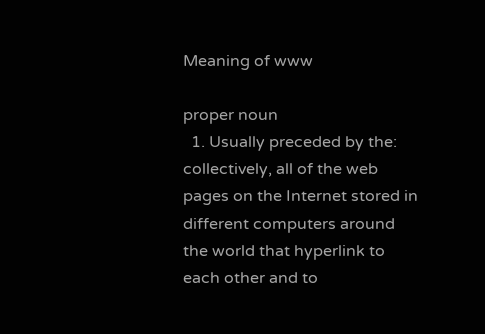Meaning of www

proper noun
  1. Usually preceded by the: collectively, all of the web pages on the Internet stored in different computers around the world that hyperlink to each other and to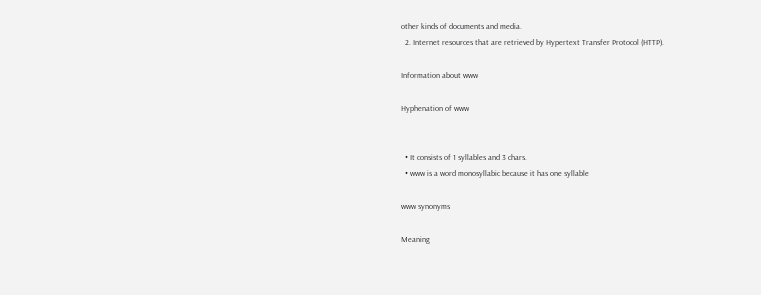other kinds of documents and media.
  2. Internet resources that are retrieved by Hypertext Transfer Protocol (HTTP).

Information about www

Hyphenation of www


  • It consists of 1 syllables and 3 chars.
  • www is a word monosyllabic because it has one syllable

www synonyms

Meaning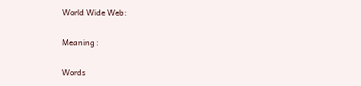World Wide Web:


Meaning :


Words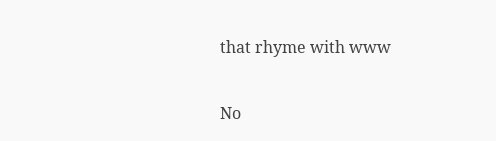that rhyme with www

No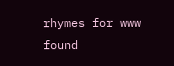rhymes for www found